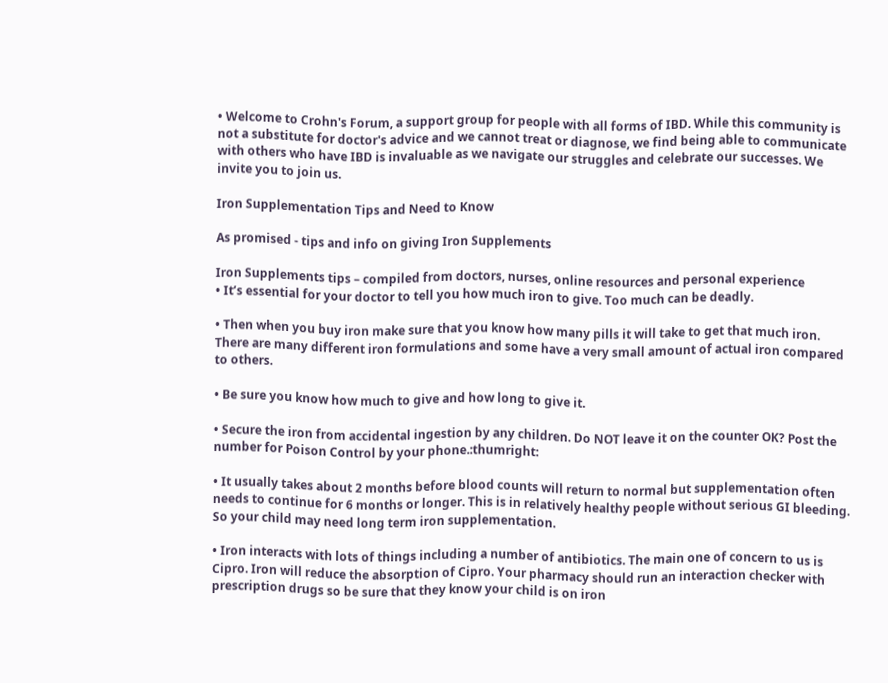• Welcome to Crohn's Forum, a support group for people with all forms of IBD. While this community is not a substitute for doctor's advice and we cannot treat or diagnose, we find being able to communicate with others who have IBD is invaluable as we navigate our struggles and celebrate our successes. We invite you to join us.

Iron Supplementation Tips and Need to Know

As promised - tips and info on giving Iron Supplements

Iron Supplements tips – compiled from doctors, nurses, online resources and personal experience
• It’s essential for your doctor to tell you how much iron to give. Too much can be deadly.

• Then when you buy iron make sure that you know how many pills it will take to get that much iron. There are many different iron formulations and some have a very small amount of actual iron compared to others.

• Be sure you know how much to give and how long to give it.

• Secure the iron from accidental ingestion by any children. Do NOT leave it on the counter OK? Post the number for Poison Control by your phone.:thumright:

• It usually takes about 2 months before blood counts will return to normal but supplementation often needs to continue for 6 months or longer. This is in relatively healthy people without serious GI bleeding. So your child may need long term iron supplementation.

• Iron interacts with lots of things including a number of antibiotics. The main one of concern to us is Cipro. Iron will reduce the absorption of Cipro. Your pharmacy should run an interaction checker with prescription drugs so be sure that they know your child is on iron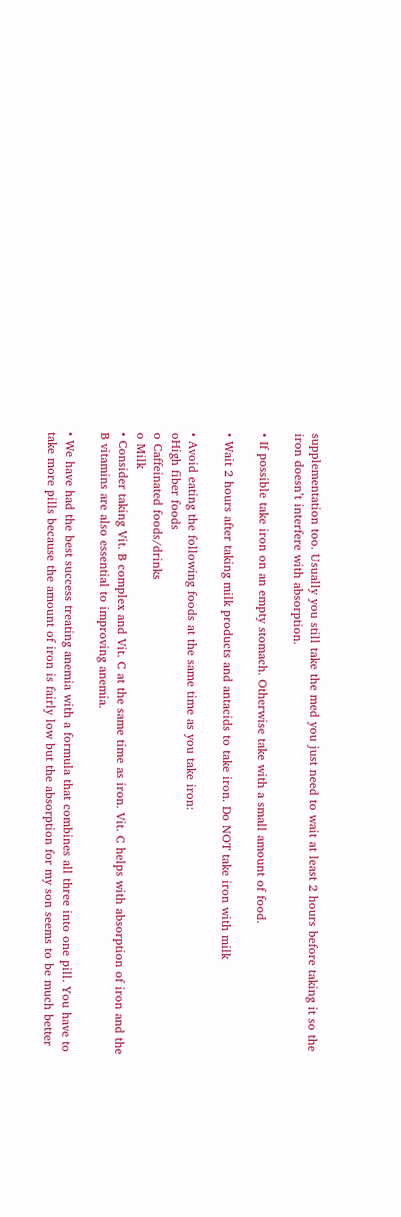supplementation too. Usually you still take the med you just need to wait at least 2 hours before taking it so the iron doesn’t interfere with absorption.

• If possible take iron on an empty stomach. Otherwise take with a small amount of food.

• Wait 2 hours after taking milk products and antacids to take iron. Do NOT take iron with milk

• Avoid eating the following foods at the same time as you take iron:
oHigh fiber foods
o Caffeinated foods/drinks
o Milk
• Consider taking Vit. B complex and Vit. C at the same time as iron. Vit. C helps with absorption of iron and the B vitamins are also essential to improving anemia.

• We have had the best success treating anemia with a formula that combines all three into one pill. You have to take more pills because the amount of iron is fairly low but the absorption for my son seems to be much better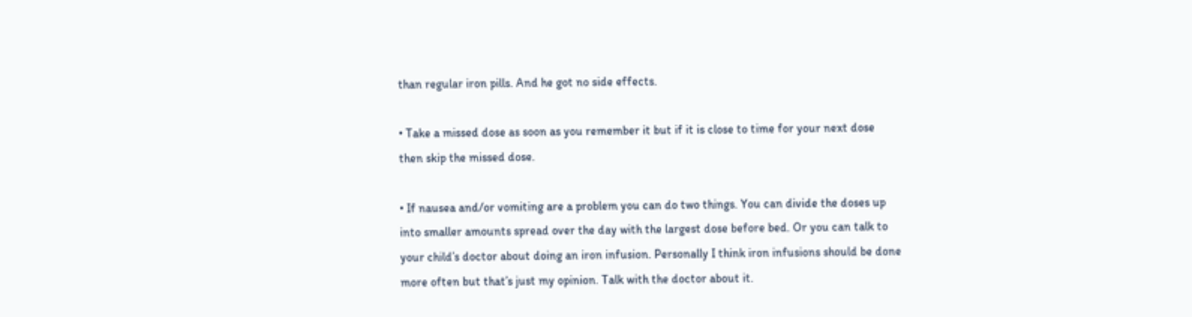than regular iron pills. And he got no side effects.

• Take a missed dose as soon as you remember it but if it is close to time for your next dose then skip the missed dose.

• If nausea and/or vomiting are a problem you can do two things. You can divide the doses up into smaller amounts spread over the day with the largest dose before bed. Or you can talk to your child’s doctor about doing an iron infusion. Personally I think iron infusions should be done more often but that’s just my opinion. Talk with the doctor about it.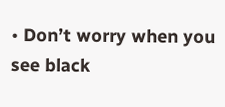• Don’t worry when you see black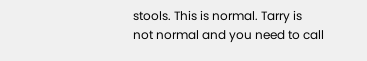stools. This is normal. Tarry is not normal and you need to call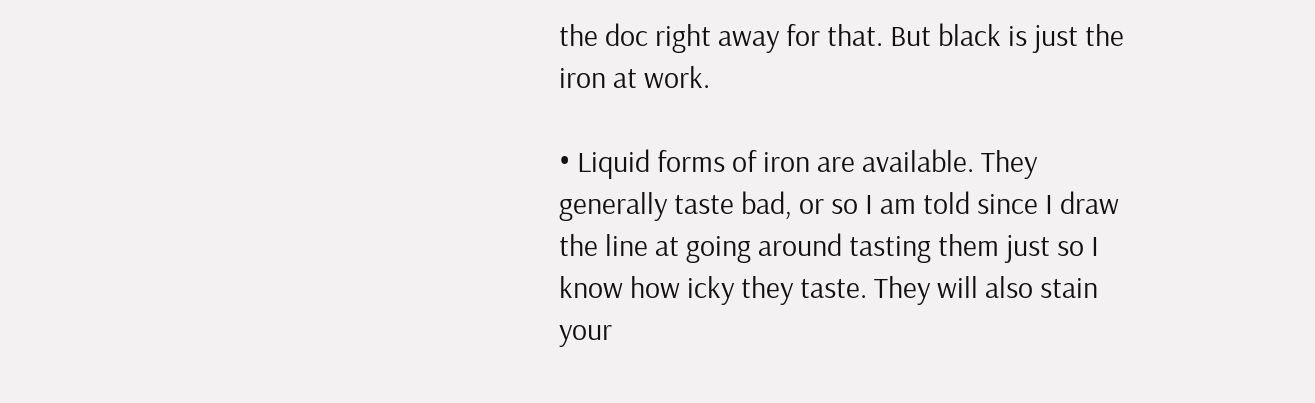the doc right away for that. But black is just the iron at work.

• Liquid forms of iron are available. They generally taste bad, or so I am told since I draw the line at going around tasting them just so I know how icky they taste. They will also stain your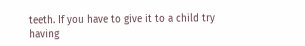teeth. If you have to give it to a child try having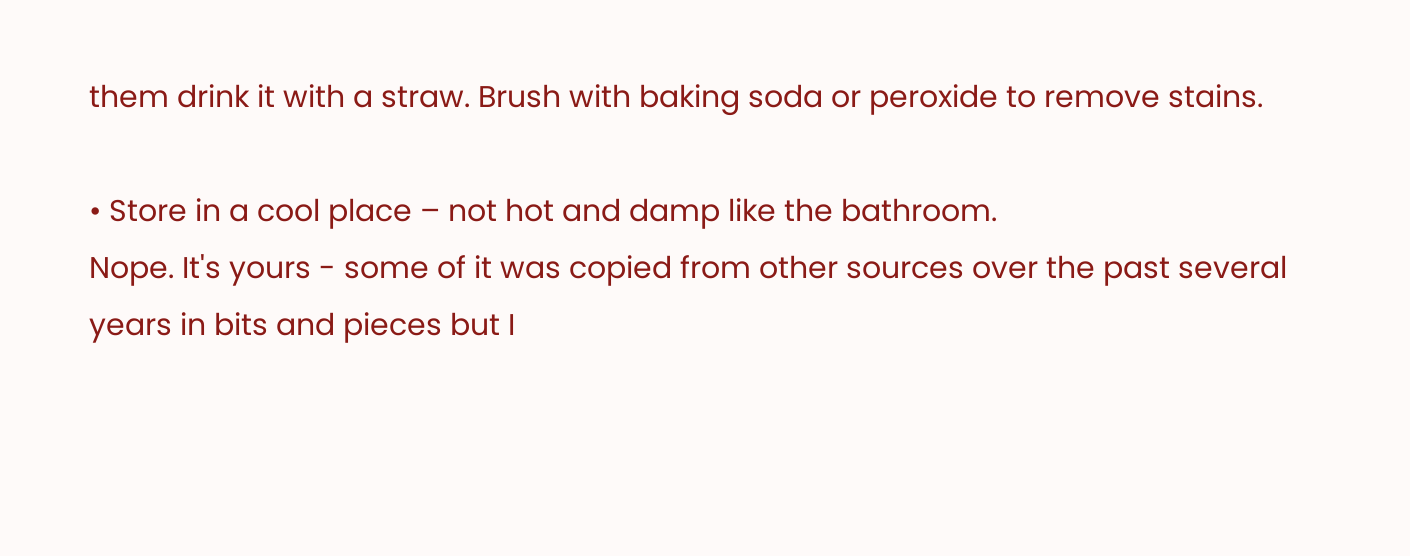them drink it with a straw. Brush with baking soda or peroxide to remove stains.

• Store in a cool place – not hot and damp like the bathroom.
Nope. It's yours - some of it was copied from other sources over the past several years in bits and pieces but I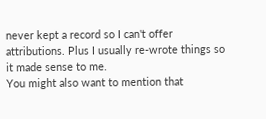never kept a record so I can't offer attributions. Plus I usually re-wrote things so it made sense to me.
You might also want to mention that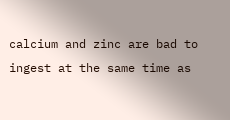calcium and zinc are bad to ingest at the same time as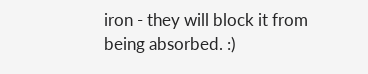iron - they will block it from being absorbed. :)